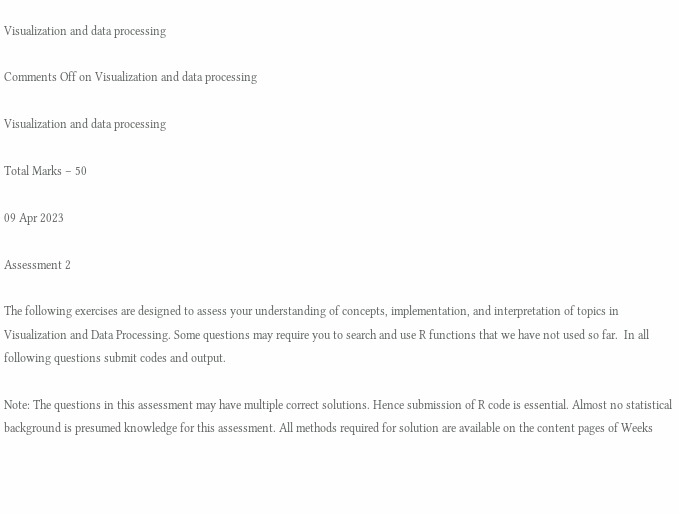Visualization and data processing

Comments Off on Visualization and data processing

Visualization and data processing

Total Marks – 50

09 Apr 2023

Assessment 2

The following exercises are designed to assess your understanding of concepts, implementation, and interpretation of topics in Visualization and Data Processing. Some questions may require you to search and use R functions that we have not used so far.  In all following questions submit codes and output.

Note: The questions in this assessment may have multiple correct solutions. Hence submission of R code is essential. Almost no statistical background is presumed knowledge for this assessment. All methods required for solution are available on the content pages of Weeks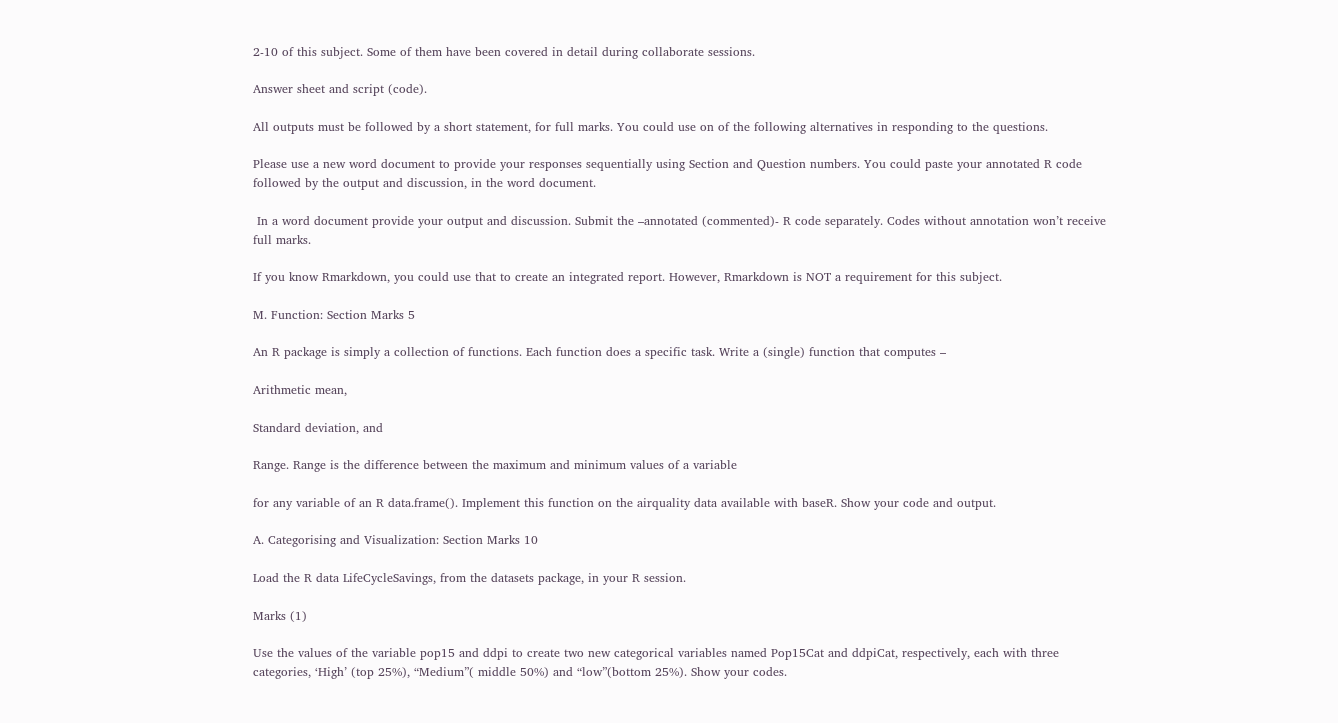2-10 of this subject. Some of them have been covered in detail during collaborate sessions.

Answer sheet and script (code).

All outputs must be followed by a short statement, for full marks. You could use on of the following alternatives in responding to the questions.

Please use a new word document to provide your responses sequentially using Section and Question numbers. You could paste your annotated R code followed by the output and discussion, in the word document.

 In a word document provide your output and discussion. Submit the –annotated (commented)- R code separately. Codes without annotation won’t receive full marks.

If you know Rmarkdown, you could use that to create an integrated report. However, Rmarkdown is NOT a requirement for this subject.

M. Function: Section Marks 5

An R package is simply a collection of functions. Each function does a specific task. Write a (single) function that computes –

Arithmetic mean,

Standard deviation, and

Range. Range is the difference between the maximum and minimum values of a variable

for any variable of an R data.frame(). Implement this function on the airquality data available with baseR. Show your code and output.

A. Categorising and Visualization: Section Marks 10

Load the R data LifeCycleSavings, from the datasets package, in your R session.

Marks (1)

Use the values of the variable pop15 and ddpi to create two new categorical variables named Pop15Cat and ddpiCat, respectively, each with three categories, ‘High’ (top 25%), “Medium”( middle 50%) and “low”(bottom 25%). Show your codes.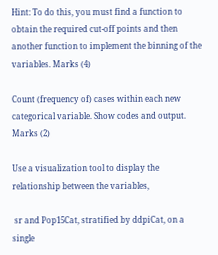Hint: To do this, you must find a function to obtain the required cut-off points and then another function to implement the binning of the variables. Marks (4)

Count (frequency of) cases within each new categorical variable. Show codes and output. Marks (2)

Use a visualization tool to display the relationship between the variables,

 sr and Pop15Cat, stratified by ddpiCat, on a single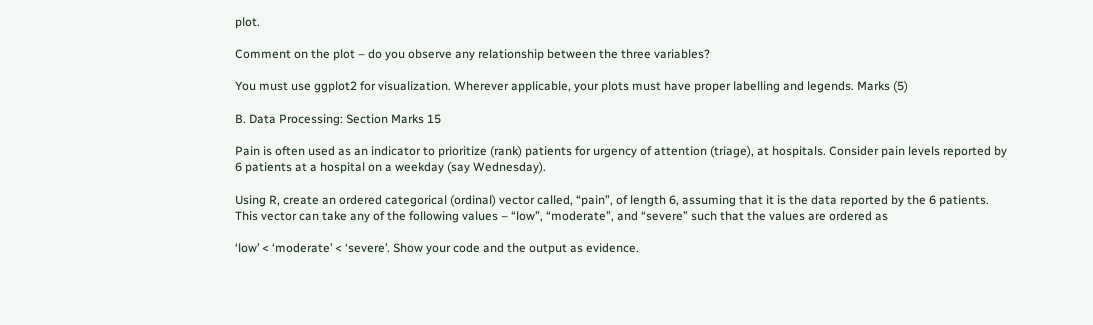plot.

Comment on the plot – do you observe any relationship between the three variables?

You must use ggplot2 for visualization. Wherever applicable, your plots must have proper labelling and legends. Marks (5)

B. Data Processing: Section Marks 15

Pain is often used as an indicator to prioritize (rank) patients for urgency of attention (triage), at hospitals. Consider pain levels reported by 6 patients at a hospital on a weekday (say Wednesday).

Using R, create an ordered categorical (ordinal) vector called, “pain”, of length 6, assuming that it is the data reported by the 6 patients. This vector can take any of the following values – “low”, “moderate”, and “severe” such that the values are ordered as

‘low’ < ‘moderate’ < ‘severe’. Show your code and the output as evidence.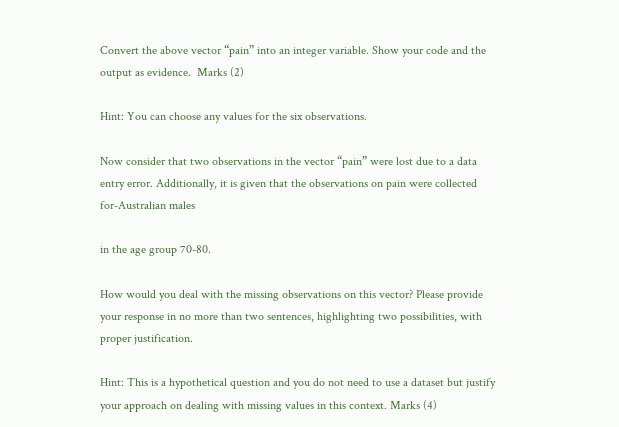Convert the above vector “pain” into an integer variable. Show your code and the output as evidence.  Marks (2)

Hint: You can choose any values for the six observations.

Now consider that two observations in the vector “pain” were lost due to a data entry error. Additionally, it is given that the observations on pain were collected for-Australian males

in the age group 70-80.

How would you deal with the missing observations on this vector? Please provide your response in no more than two sentences, highlighting two possibilities, with proper justification.

Hint: This is a hypothetical question and you do not need to use a dataset but justify your approach on dealing with missing values in this context. Marks (4)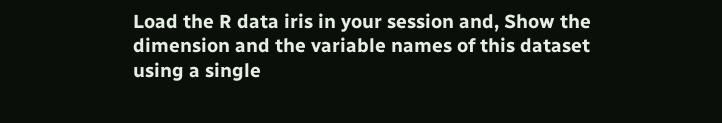Load the R data iris in your session and, Show the dimension and the variable names of this dataset using a single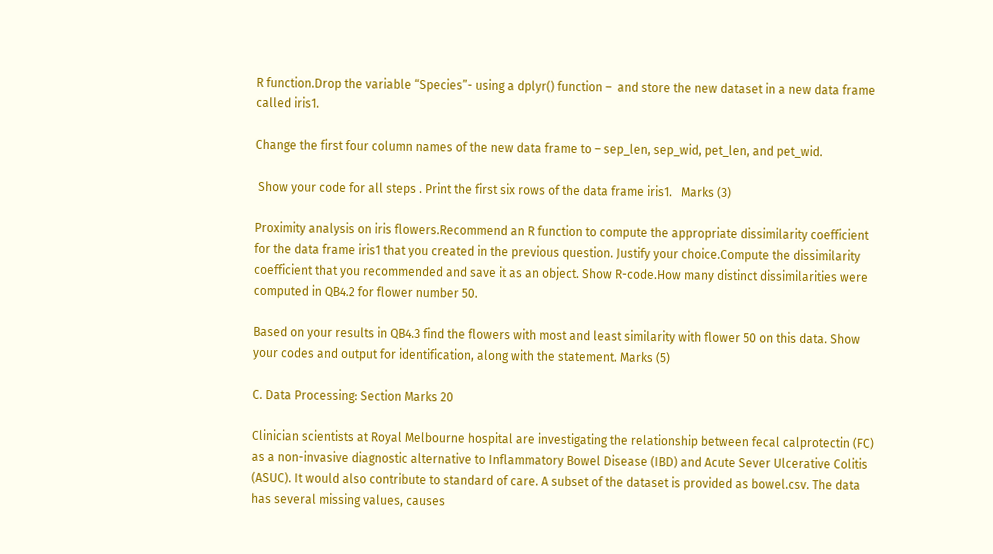R function.Drop the variable “Species”- using a dplyr() function –  and store the new dataset in a new data frame called iris1.

Change the first four column names of the new data frame to – sep_len, sep_wid, pet_len, and pet_wid.

 Show your code for all steps . Print the first six rows of the data frame iris1.   Marks (3)

Proximity analysis on iris flowers.Recommend an R function to compute the appropriate dissimilarity coefficient for the data frame iris1 that you created in the previous question. Justify your choice.Compute the dissimilarity coefficient that you recommended and save it as an object. Show R-code.How many distinct dissimilarities were computed in QB4.2 for flower number 50.

Based on your results in QB4.3 find the flowers with most and least similarity with flower 50 on this data. Show your codes and output for identification, along with the statement. Marks (5)

C. Data Processing: Section Marks 20

Clinician scientists at Royal Melbourne hospital are investigating the relationship between fecal calprotectin (FC) as a non-invasive diagnostic alternative to Inflammatory Bowel Disease (IBD) and Acute Sever Ulcerative Colitis (ASUC). It would also contribute to standard of care. A subset of the dataset is provided as bowel.csv. The data has several missing values, causes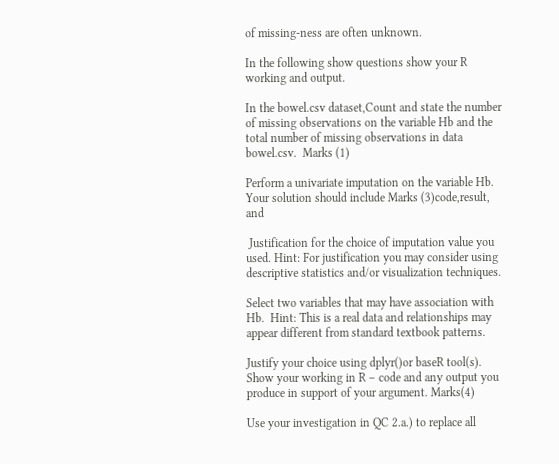of missing-ness are often unknown.

In the following show questions show your R working and output.

In the bowel.csv dataset,Count and state the number of missing observations on the variable Hb and the total number of missing observations in data bowel.csv.  Marks (1)

Perform a univariate imputation on the variable Hb. Your solution should include Marks (3)code,result, and

 Justification for the choice of imputation value you used. Hint: For justification you may consider using descriptive statistics and/or visualization techniques.

Select two variables that may have association with Hb.  Hint: This is a real data and relationships may appear different from standard textbook patterns.

Justify your choice using dplyr()or baseR tool(s). Show your working in R – code and any output you produce in support of your argument. Marks(4)

Use your investigation in QC 2.a.) to replace all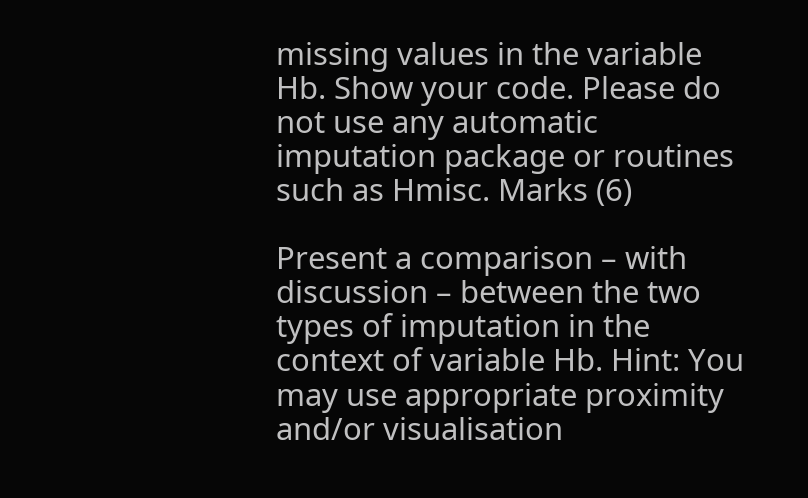missing values in the variable Hb. Show your code. Please do not use any automatic imputation package or routines such as Hmisc. Marks (6)

Present a comparison – with discussion – between the two types of imputation in the context of variable Hb. Hint: You may use appropriate proximity and/or visualisation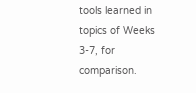tools learned in topics of Weeks 3-7, for comparison.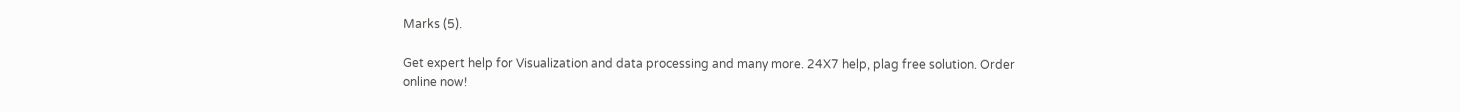Marks (5).

Get expert help for Visualization and data processing and many more. 24X7 help, plag free solution. Order online now!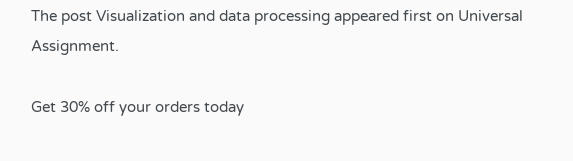The post Visualization and data processing appeared first on Universal Assignment.

Get 30% off your orders today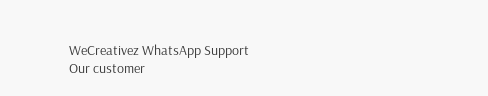WeCreativez WhatsApp Support
Our customer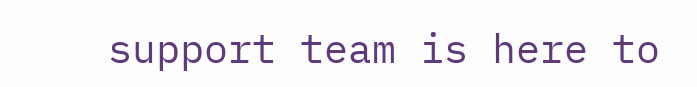support team is here to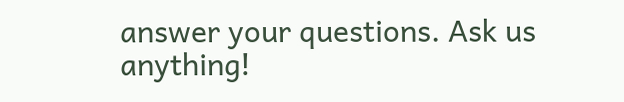answer your questions. Ask us anything!